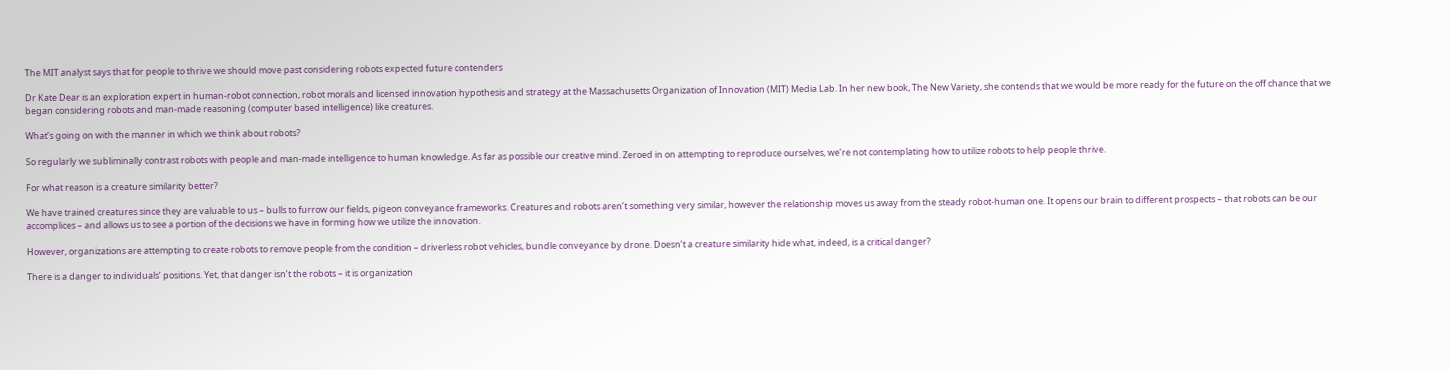The MIT analyst says that for people to thrive we should move past considering robots expected future contenders

Dr Kate Dear is an exploration expert in human-robot connection, robot morals and licensed innovation hypothesis and strategy at the Massachusetts Organization of Innovation (MIT) Media Lab. In her new book, The New Variety, she contends that we would be more ready for the future on the off chance that we began considering robots and man-made reasoning (computer based intelligence) like creatures.

What’s going on with the manner in which we think about robots?

So regularly we subliminally contrast robots with people and man-made intelligence to human knowledge. As far as possible our creative mind. Zeroed in on attempting to reproduce ourselves, we’re not contemplating how to utilize robots to help people thrive.

For what reason is a creature similarity better?

We have trained creatures since they are valuable to us – bulls to furrow our fields, pigeon conveyance frameworks. Creatures and robots aren’t something very similar, however the relationship moves us away from the steady robot-human one. It opens our brain to different prospects – that robots can be our accomplices – and allows us to see a portion of the decisions we have in forming how we utilize the innovation.

However, organizations are attempting to create robots to remove people from the condition – driverless robot vehicles, bundle conveyance by drone. Doesn’t a creature similarity hide what, indeed, is a critical danger?

There is a danger to individuals’ positions. Yet, that danger isn’t the robots – it is organization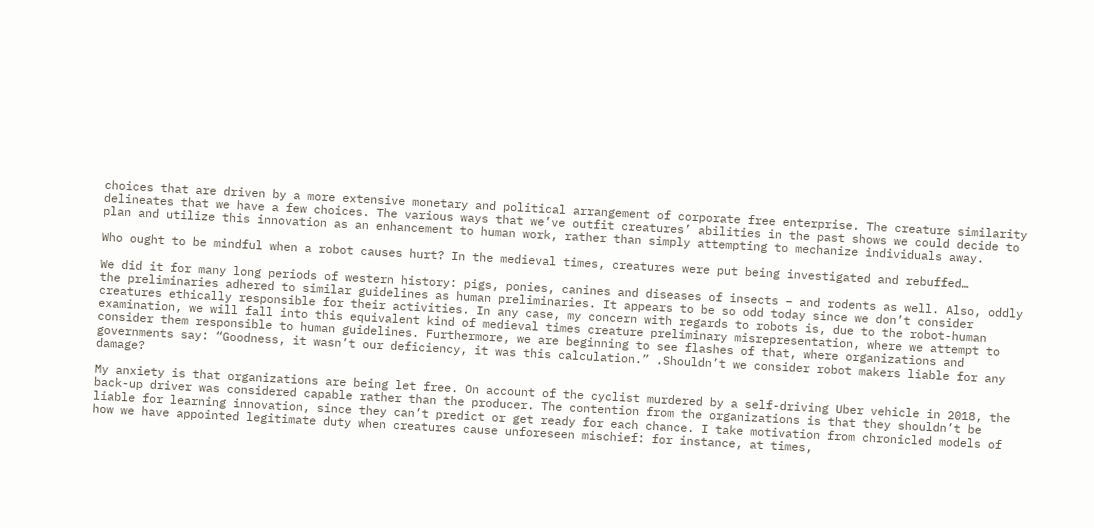choices that are driven by a more extensive monetary and political arrangement of corporate free enterprise. The creature similarity delineates that we have a few choices. The various ways that we’ve outfit creatures’ abilities in the past shows we could decide to plan and utilize this innovation as an enhancement to human work, rather than simply attempting to mechanize individuals away.

Who ought to be mindful when a robot causes hurt? In the medieval times, creatures were put being investigated and rebuffed…

We did it for many long periods of western history: pigs, ponies, canines and diseases of insects – and rodents as well. Also, oddly the preliminaries adhered to similar guidelines as human preliminaries. It appears to be so odd today since we don’t consider creatures ethically responsible for their activities. In any case, my concern with regards to robots is, due to the robot-human examination, we will fall into this equivalent kind of medieval times creature preliminary misrepresentation, where we attempt to consider them responsible to human guidelines. Furthermore, we are beginning to see flashes of that, where organizations and governments say: “Goodness, it wasn’t our deficiency, it was this calculation.” .Shouldn’t we consider robot makers liable for any damage?

My anxiety is that organizations are being let free. On account of the cyclist murdered by a self-driving Uber vehicle in 2018, the back-up driver was considered capable rather than the producer. The contention from the organizations is that they shouldn’t be liable for learning innovation, since they can’t predict or get ready for each chance. I take motivation from chronicled models of how we have appointed legitimate duty when creatures cause unforeseen mischief: for instance, at times,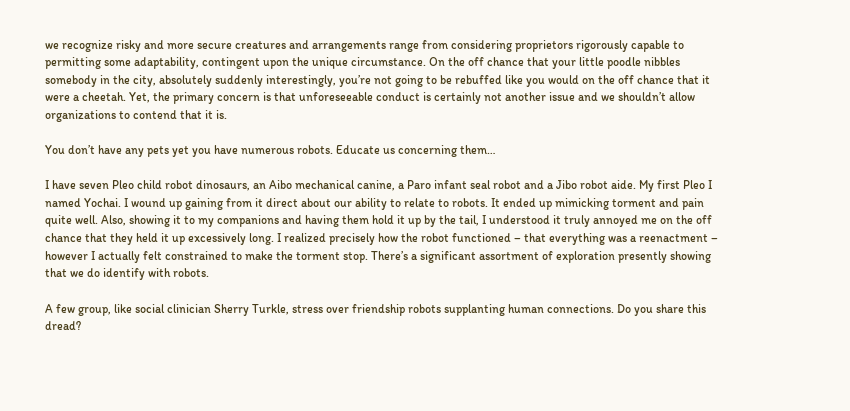we recognize risky and more secure creatures and arrangements range from considering proprietors rigorously capable to permitting some adaptability, contingent upon the unique circumstance. On the off chance that your little poodle nibbles somebody in the city, absolutely suddenly interestingly, you’re not going to be rebuffed like you would on the off chance that it were a cheetah. Yet, the primary concern is that unforeseeable conduct is certainly not another issue and we shouldn’t allow organizations to contend that it is.

You don’t have any pets yet you have numerous robots. Educate us concerning them…

I have seven Pleo child robot dinosaurs, an Aibo mechanical canine, a Paro infant seal robot and a Jibo robot aide. My first Pleo I named Yochai. I wound up gaining from it direct about our ability to relate to robots. It ended up mimicking torment and pain quite well. Also, showing it to my companions and having them hold it up by the tail, I understood it truly annoyed me on the off chance that they held it up excessively long. I realized precisely how the robot functioned – that everything was a reenactment – however I actually felt constrained to make the torment stop. There’s a significant assortment of exploration presently showing that we do identify with robots.

A few group, like social clinician Sherry Turkle, stress over friendship robots supplanting human connections. Do you share this dread?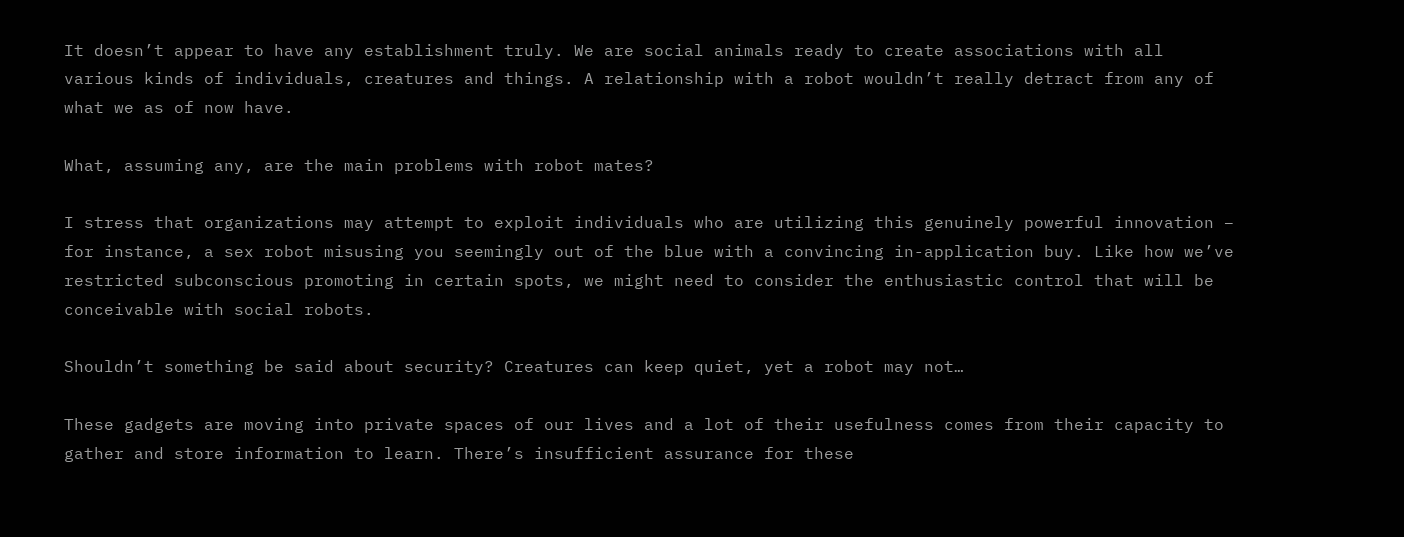It doesn’t appear to have any establishment truly. We are social animals ready to create associations with all various kinds of individuals, creatures and things. A relationship with a robot wouldn’t really detract from any of what we as of now have.

What, assuming any, are the main problems with robot mates?

I stress that organizations may attempt to exploit individuals who are utilizing this genuinely powerful innovation – for instance, a sex robot misusing you seemingly out of the blue with a convincing in-application buy. Like how we’ve restricted subconscious promoting in certain spots, we might need to consider the enthusiastic control that will be conceivable with social robots.

Shouldn’t something be said about security? Creatures can keep quiet, yet a robot may not…

These gadgets are moving into private spaces of our lives and a lot of their usefulness comes from their capacity to gather and store information to learn. There’s insufficient assurance for these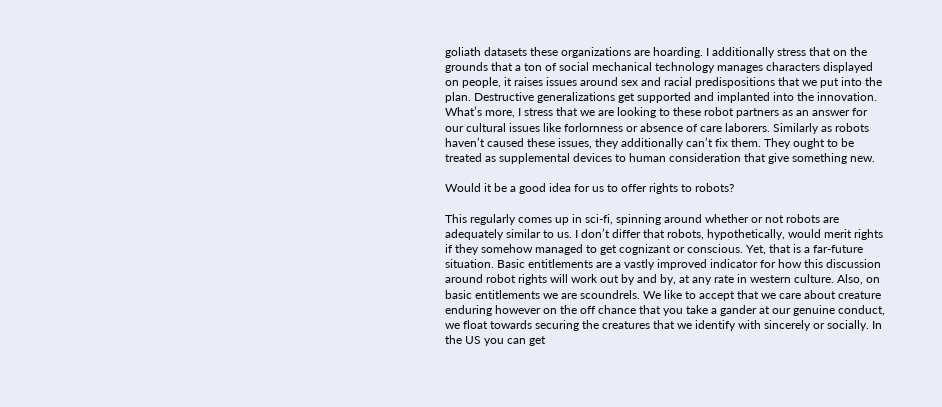goliath datasets these organizations are hoarding. I additionally stress that on the grounds that a ton of social mechanical technology manages characters displayed on people, it raises issues around sex and racial predispositions that we put into the plan. Destructive generalizations get supported and implanted into the innovation. What’s more, I stress that we are looking to these robot partners as an answer for our cultural issues like forlornness or absence of care laborers. Similarly as robots haven’t caused these issues, they additionally can’t fix them. They ought to be treated as supplemental devices to human consideration that give something new.

Would it be a good idea for us to offer rights to robots?

This regularly comes up in sci-fi, spinning around whether or not robots are adequately similar to us. I don’t differ that robots, hypothetically, would merit rights if they somehow managed to get cognizant or conscious. Yet, that is a far-future situation. Basic entitlements are a vastly improved indicator for how this discussion around robot rights will work out by and by, at any rate in western culture. Also, on basic entitlements we are scoundrels. We like to accept that we care about creature enduring however on the off chance that you take a gander at our genuine conduct, we float towards securing the creatures that we identify with sincerely or socially. In the US you can get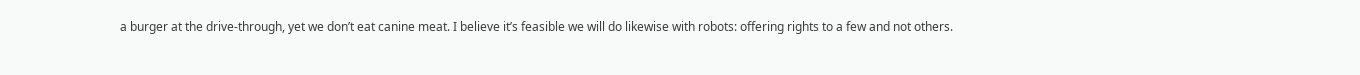a burger at the drive-through, yet we don’t eat canine meat. I believe it’s feasible we will do likewise with robots: offering rights to a few and not others.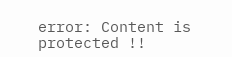error: Content is protected !!